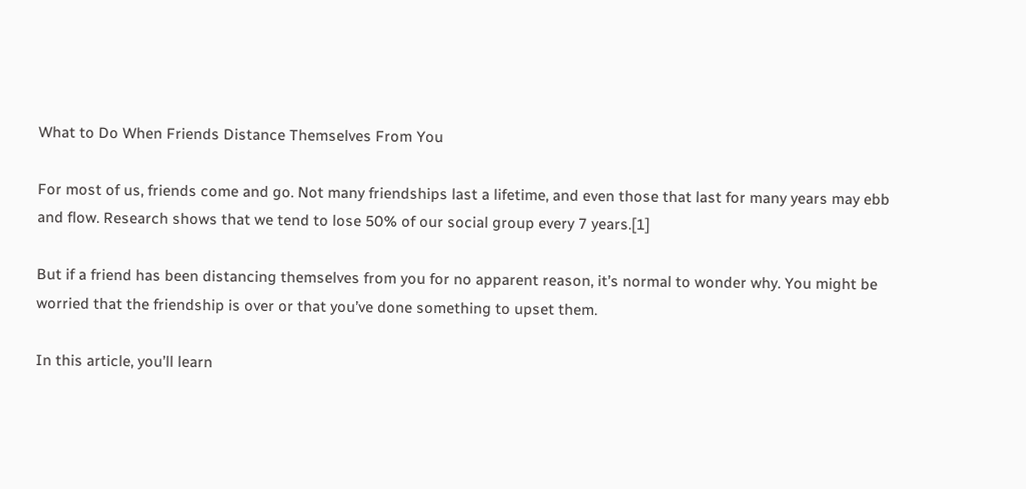What to Do When Friends Distance Themselves From You

For most of us, friends come and go. Not many friendships last a lifetime, and even those that last for many years may ebb and flow. Research shows that we tend to lose 50% of our social group every 7 years.[1]

But if a friend has been distancing themselves from you for no apparent reason, it’s normal to wonder why. You might be worried that the friendship is over or that you’ve done something to upset them.

In this article, you’ll learn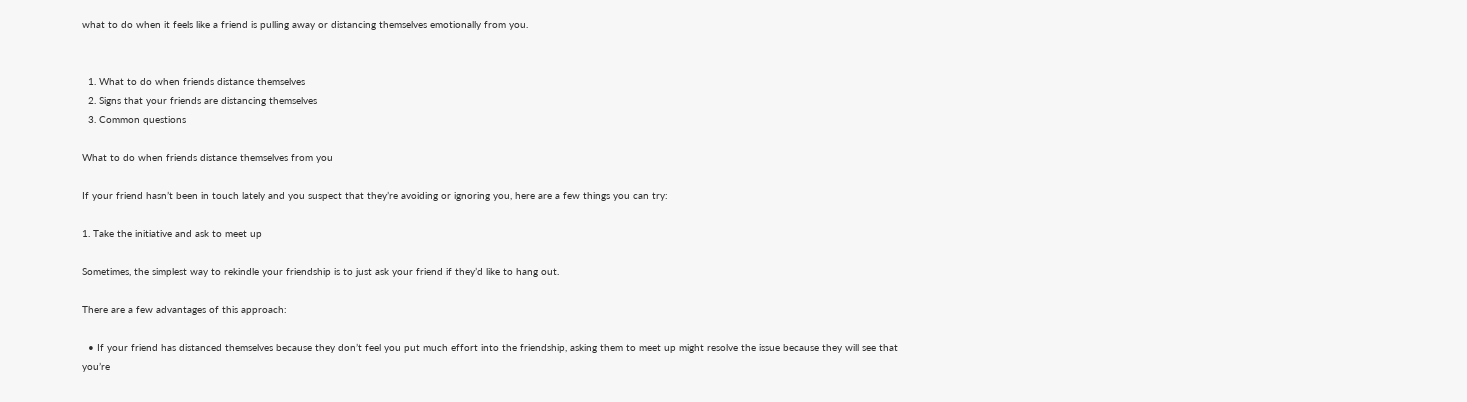what to do when it feels like a friend is pulling away or distancing themselves emotionally from you.


  1. What to do when friends distance themselves
  2. Signs that your friends are distancing themselves
  3. Common questions

What to do when friends distance themselves from you

If your friend hasn’t been in touch lately and you suspect that they’re avoiding or ignoring you, here are a few things you can try:

1. Take the initiative and ask to meet up

Sometimes, the simplest way to rekindle your friendship is to just ask your friend if they’d like to hang out.

There are a few advantages of this approach:

  • If your friend has distanced themselves because they don’t feel you put much effort into the friendship, asking them to meet up might resolve the issue because they will see that you’re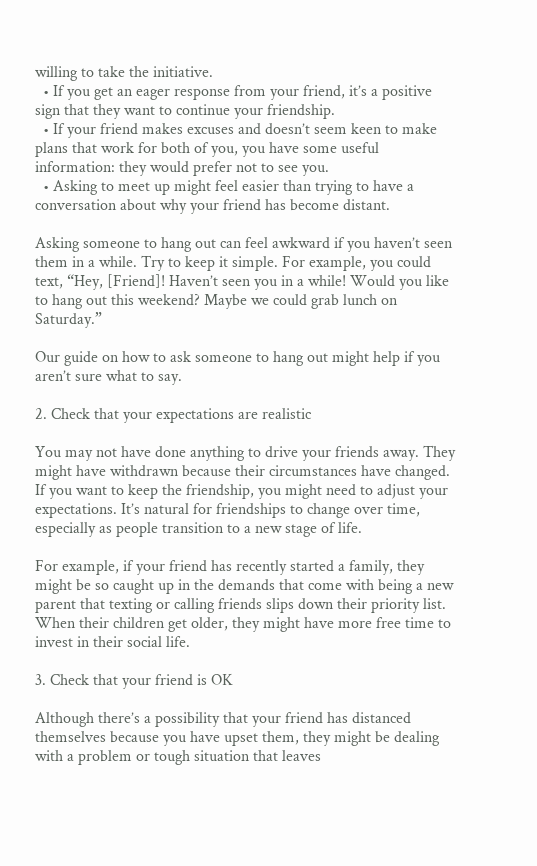willing to take the initiative.
  • If you get an eager response from your friend, it’s a positive sign that they want to continue your friendship.
  • If your friend makes excuses and doesn’t seem keen to make plans that work for both of you, you have some useful information: they would prefer not to see you.
  • Asking to meet up might feel easier than trying to have a conversation about why your friend has become distant.

Asking someone to hang out can feel awkward if you haven’t seen them in a while. Try to keep it simple. For example, you could text, “Hey, [Friend]! Haven’t seen you in a while! Would you like to hang out this weekend? Maybe we could grab lunch on Saturday.”

Our guide on how to ask someone to hang out might help if you aren’t sure what to say.

2. Check that your expectations are realistic

You may not have done anything to drive your friends away. They might have withdrawn because their circumstances have changed. If you want to keep the friendship, you might need to adjust your expectations. It’s natural for friendships to change over time, especially as people transition to a new stage of life.

For example, if your friend has recently started a family, they might be so caught up in the demands that come with being a new parent that texting or calling friends slips down their priority list. When their children get older, they might have more free time to invest in their social life.

3. Check that your friend is OK

Although there’s a possibility that your friend has distanced themselves because you have upset them, they might be dealing with a problem or tough situation that leaves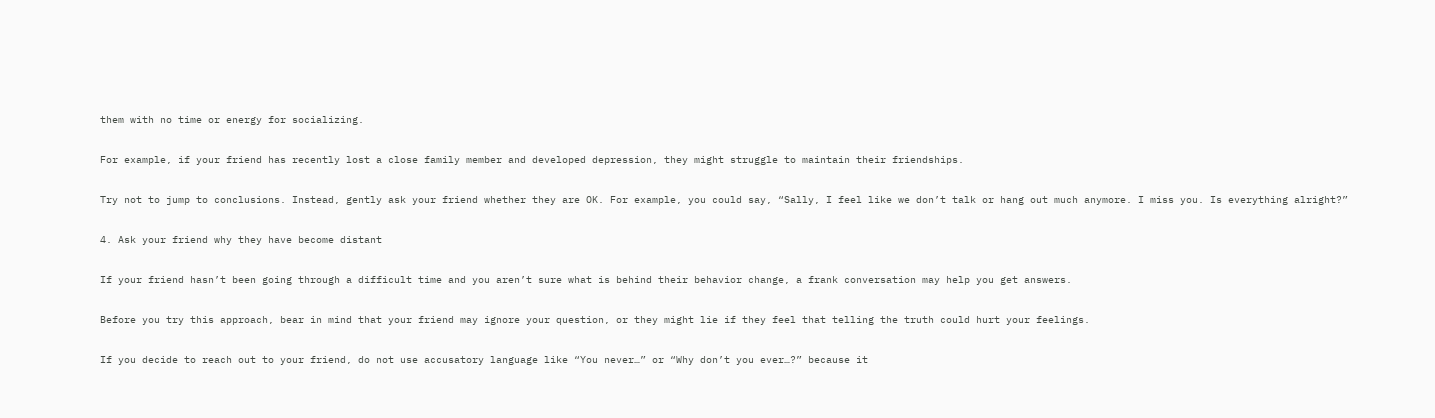them with no time or energy for socializing.

For example, if your friend has recently lost a close family member and developed depression, they might struggle to maintain their friendships.

Try not to jump to conclusions. Instead, gently ask your friend whether they are OK. For example, you could say, “Sally, I feel like we don’t talk or hang out much anymore. I miss you. Is everything alright?”

4. Ask your friend why they have become distant

If your friend hasn’t been going through a difficult time and you aren’t sure what is behind their behavior change, a frank conversation may help you get answers.

Before you try this approach, bear in mind that your friend may ignore your question, or they might lie if they feel that telling the truth could hurt your feelings.

If you decide to reach out to your friend, do not use accusatory language like “You never…” or “Why don’t you ever…?” because it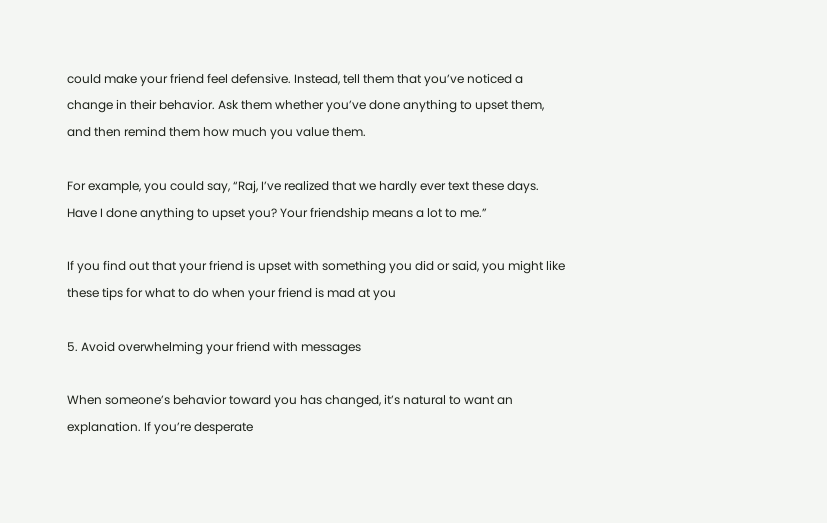could make your friend feel defensive. Instead, tell them that you’ve noticed a change in their behavior. Ask them whether you’ve done anything to upset them, and then remind them how much you value them.

For example, you could say, “Raj, I’ve realized that we hardly ever text these days. Have I done anything to upset you? Your friendship means a lot to me.”

If you find out that your friend is upset with something you did or said, you might like these tips for what to do when your friend is mad at you

5. Avoid overwhelming your friend with messages

When someone’s behavior toward you has changed, it’s natural to want an explanation. If you’re desperate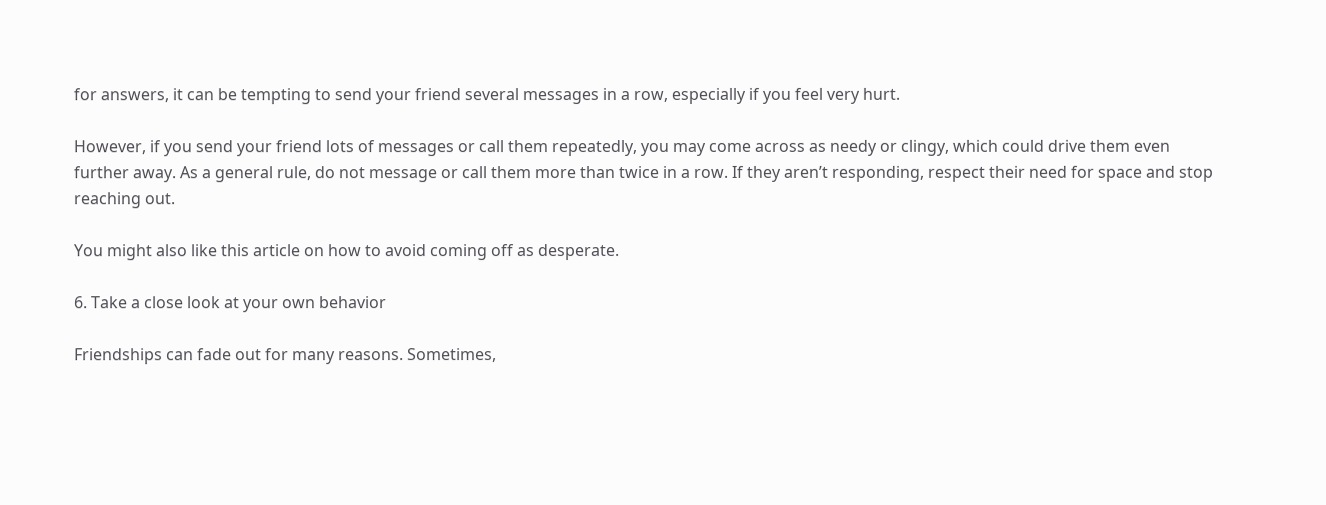for answers, it can be tempting to send your friend several messages in a row, especially if you feel very hurt.

However, if you send your friend lots of messages or call them repeatedly, you may come across as needy or clingy, which could drive them even further away. As a general rule, do not message or call them more than twice in a row. If they aren’t responding, respect their need for space and stop reaching out.

You might also like this article on how to avoid coming off as desperate.

6. Take a close look at your own behavior

Friendships can fade out for many reasons. Sometimes,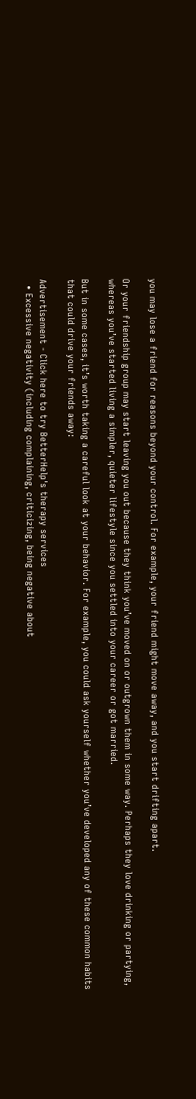you may lose a friend for reasons beyond your control. For example, your friend might move away, and you start drifting apart.

Or your friendship group may start leaving you out because they think you’ve moved on or outgrown them in some way. Perhaps they love drinking or partying, whereas you’ve started living a simpler, quieter lifestyle since you settled into your career or got married.

But in some cases, it’s worth taking a careful look at your behavior. For example, you could ask yourself whether you’ve developed any of these common habits that could drive your friends away:

Advertisement - Click here to try BetterHelp's therapy services
  • Excessive negativity (including complaining, criticizing, being negative about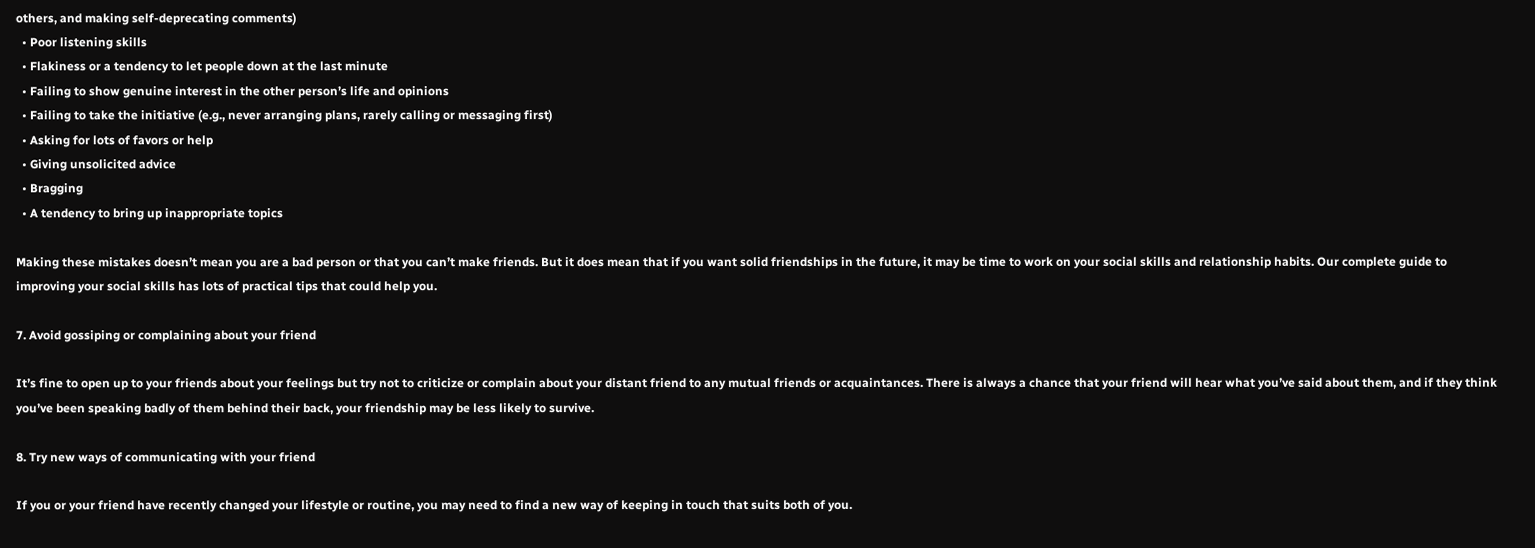others, and making self-deprecating comments)
  • Poor listening skills
  • Flakiness or a tendency to let people down at the last minute
  • Failing to show genuine interest in the other person’s life and opinions
  • Failing to take the initiative (e.g., never arranging plans, rarely calling or messaging first)
  • Asking for lots of favors or help
  • Giving unsolicited advice
  • Bragging
  • A tendency to bring up inappropriate topics

Making these mistakes doesn’t mean you are a bad person or that you can’t make friends. But it does mean that if you want solid friendships in the future, it may be time to work on your social skills and relationship habits. Our complete guide to improving your social skills has lots of practical tips that could help you.

7. Avoid gossiping or complaining about your friend

It’s fine to open up to your friends about your feelings but try not to criticize or complain about your distant friend to any mutual friends or acquaintances. There is always a chance that your friend will hear what you’ve said about them, and if they think you’ve been speaking badly of them behind their back, your friendship may be less likely to survive.

8. Try new ways of communicating with your friend

If you or your friend have recently changed your lifestyle or routine, you may need to find a new way of keeping in touch that suits both of you.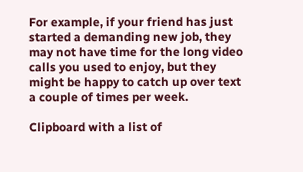For example, if your friend has just started a demanding new job, they may not have time for the long video calls you used to enjoy, but they might be happy to catch up over text a couple of times per week.

Clipboard with a list of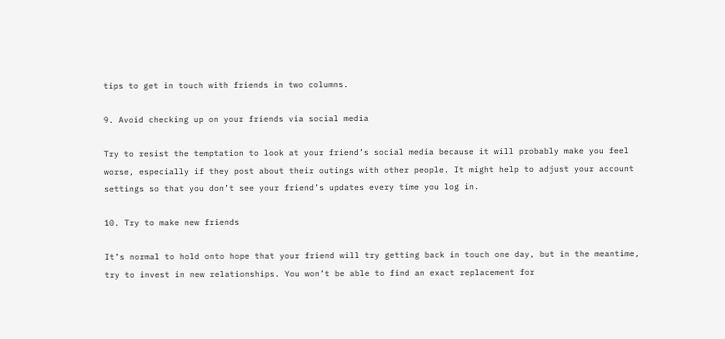tips to get in touch with friends in two columns.

9. Avoid checking up on your friends via social media

Try to resist the temptation to look at your friend’s social media because it will probably make you feel worse, especially if they post about their outings with other people. It might help to adjust your account settings so that you don’t see your friend’s updates every time you log in.

10. Try to make new friends

It’s normal to hold onto hope that your friend will try getting back in touch one day, but in the meantime, try to invest in new relationships. You won’t be able to find an exact replacement for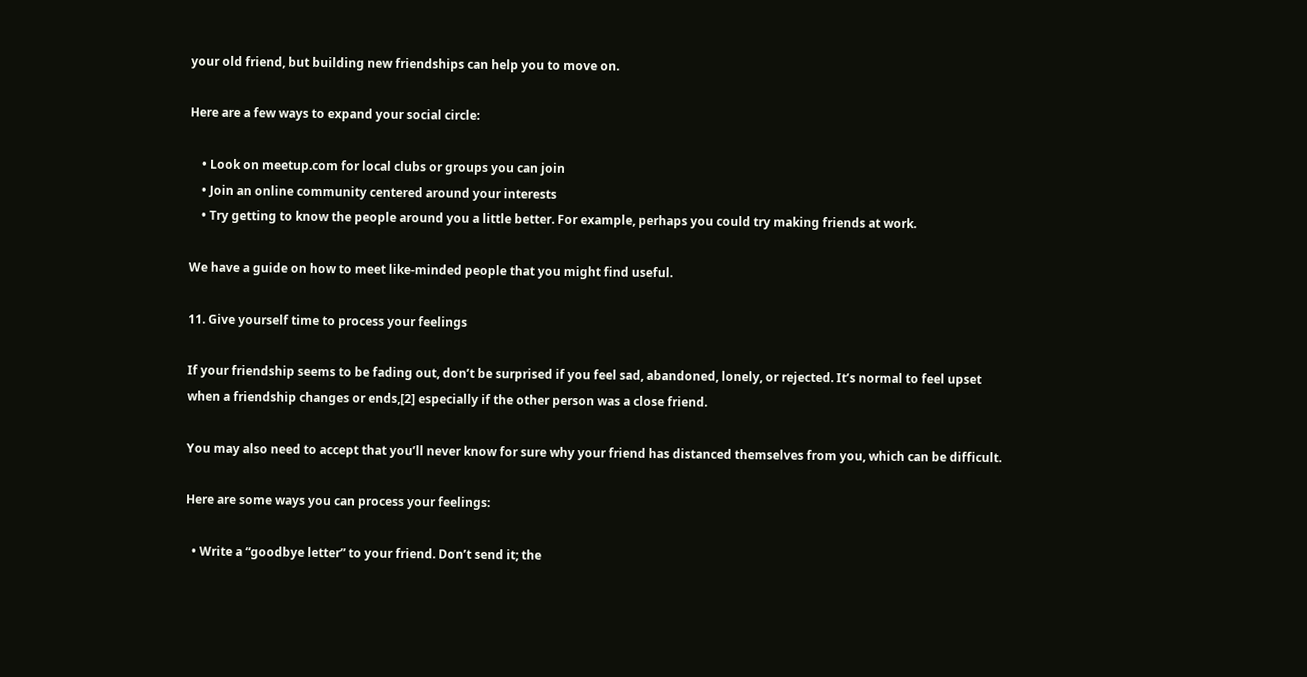your old friend, but building new friendships can help you to move on.

Here are a few ways to expand your social circle:

    • Look on meetup.com for local clubs or groups you can join
    • Join an online community centered around your interests
    • Try getting to know the people around you a little better. For example, perhaps you could try making friends at work.

We have a guide on how to meet like-minded people that you might find useful.

11. Give yourself time to process your feelings

If your friendship seems to be fading out, don’t be surprised if you feel sad, abandoned, lonely, or rejected. It’s normal to feel upset when a friendship changes or ends,[2] especially if the other person was a close friend.

You may also need to accept that you’ll never know for sure why your friend has distanced themselves from you, which can be difficult.

Here are some ways you can process your feelings:

  • Write a “goodbye letter” to your friend. Don’t send it; the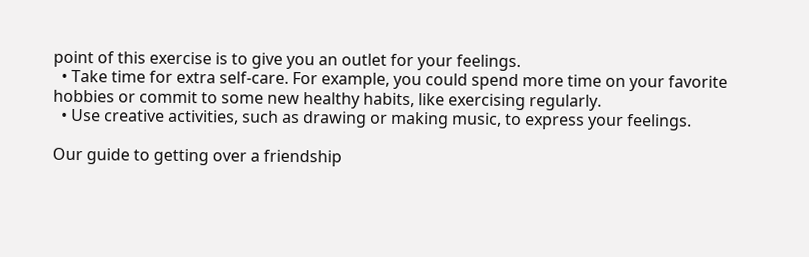point of this exercise is to give you an outlet for your feelings.
  • Take time for extra self-care. For example, you could spend more time on your favorite hobbies or commit to some new healthy habits, like exercising regularly.
  • Use creative activities, such as drawing or making music, to express your feelings.

Our guide to getting over a friendship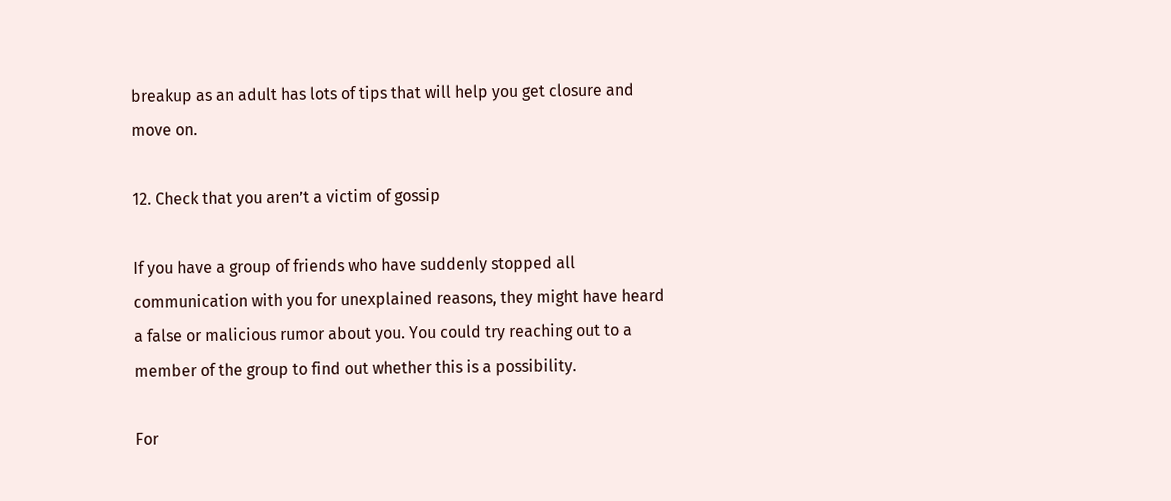breakup as an adult has lots of tips that will help you get closure and move on.

12. Check that you aren’t a victim of gossip

If you have a group of friends who have suddenly stopped all communication with you for unexplained reasons, they might have heard a false or malicious rumor about you. You could try reaching out to a member of the group to find out whether this is a possibility.

For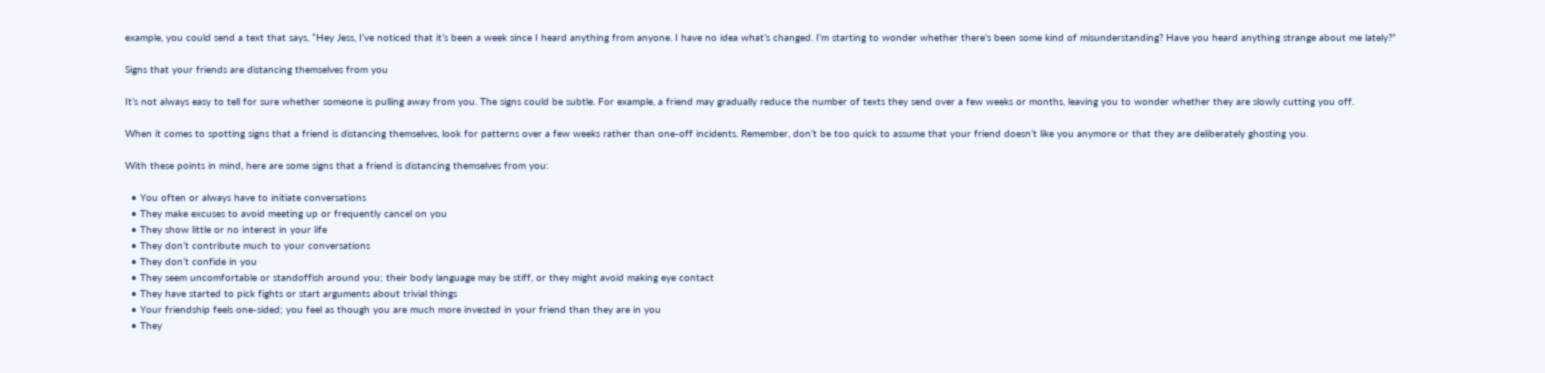example, you could send a text that says, “Hey Jess, I’ve noticed that it’s been a week since I heard anything from anyone. I have no idea what’s changed. I’m starting to wonder whether there’s been some kind of misunderstanding? Have you heard anything strange about me lately?”

Signs that your friends are distancing themselves from you

It’s not always easy to tell for sure whether someone is pulling away from you. The signs could be subtle. For example, a friend may gradually reduce the number of texts they send over a few weeks or months, leaving you to wonder whether they are slowly cutting you off.

When it comes to spotting signs that a friend is distancing themselves, look for patterns over a few weeks rather than one-off incidents. Remember, don’t be too quick to assume that your friend doesn’t like you anymore or that they are deliberately ghosting you.

With these points in mind, here are some signs that a friend is distancing themselves from you:

  • You often or always have to initiate conversations
  • They make excuses to avoid meeting up or frequently cancel on you
  • They show little or no interest in your life
  • They don’t contribute much to your conversations
  • They don’t confide in you
  • They seem uncomfortable or standoffish around you; their body language may be stiff, or they might avoid making eye contact
  • They have started to pick fights or start arguments about trivial things
  • Your friendship feels one-sided; you feel as though you are much more invested in your friend than they are in you
  • They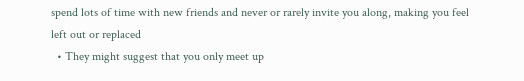spend lots of time with new friends and never or rarely invite you along, making you feel left out or replaced
  • They might suggest that you only meet up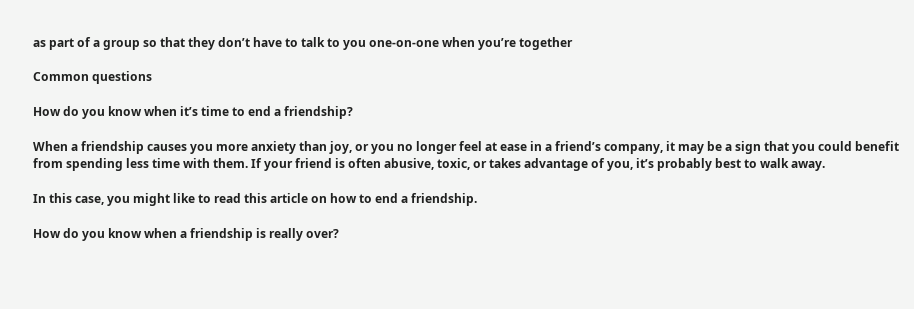as part of a group so that they don’t have to talk to you one-on-one when you’re together

Common questions

How do you know when it’s time to end a friendship?

When a friendship causes you more anxiety than joy, or you no longer feel at ease in a friend’s company, it may be a sign that you could benefit from spending less time with them. If your friend is often abusive, toxic, or takes advantage of you, it’s probably best to walk away.

In this case, you might like to read this article on how to end a friendship.

How do you know when a friendship is really over?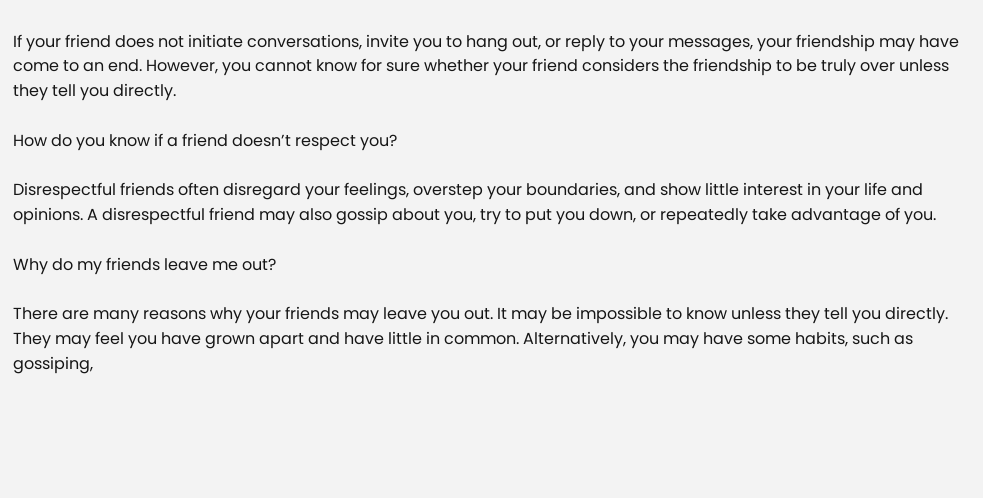If your friend does not initiate conversations, invite you to hang out, or reply to your messages, your friendship may have come to an end. However, you cannot know for sure whether your friend considers the friendship to be truly over unless they tell you directly.

How do you know if a friend doesn’t respect you?

Disrespectful friends often disregard your feelings, overstep your boundaries, and show little interest in your life and opinions. A disrespectful friend may also gossip about you, try to put you down, or repeatedly take advantage of you.

Why do my friends leave me out?

There are many reasons why your friends may leave you out. It may be impossible to know unless they tell you directly. They may feel you have grown apart and have little in common. Alternatively, you may have some habits, such as gossiping,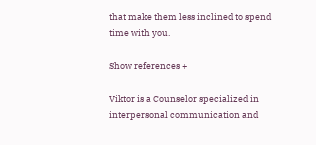that make them less inclined to spend time with you.

Show references +

Viktor is a Counselor specialized in interpersonal communication and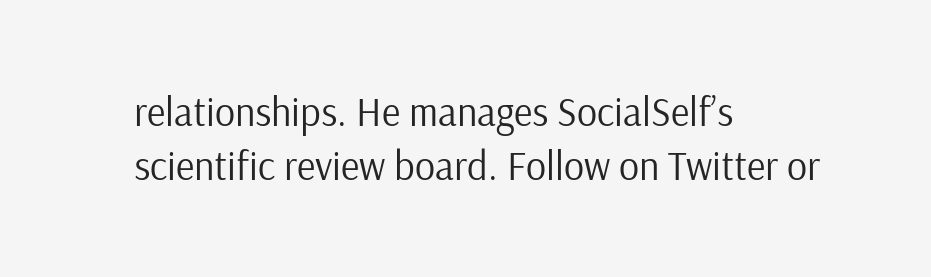relationships. He manages SocialSelf’s scientific review board. Follow on Twitter or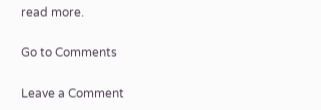read more.

Go to Comments

Leave a Comment